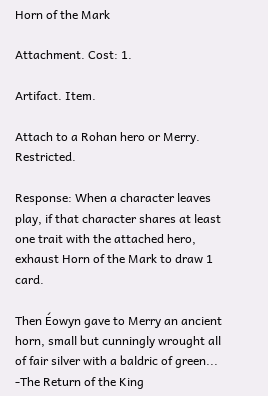Horn of the Mark

Attachment. Cost: 1.

Artifact. Item.

Attach to a Rohan hero or Merry. Restricted.

Response: When a character leaves play, if that character shares at least one trait with the attached hero, exhaust Horn of the Mark to draw 1 card.

Then Éowyn gave to Merry an ancient horn, small but cunningly wrought all of fair silver with a baldric of green...
-The Return of the King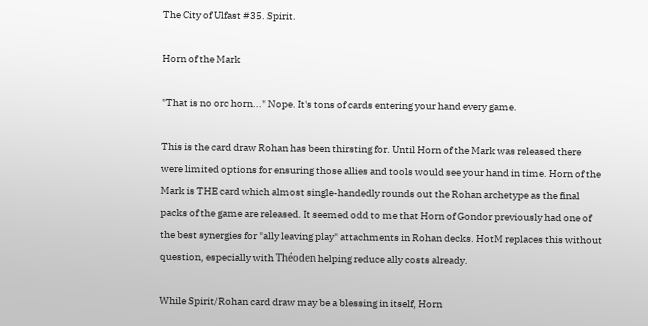The City of Ulfast #35. Spirit.

Horn of the Mark

"That is no orc horn..." Nope. It's tons of cards entering your hand every game.

This is the card draw Rohan has been thirsting for. Until Horn of the Mark was released there were limited options for ensuring those allies and tools would see your hand in time. Horn of the Mark is THE card which almost single-handedly rounds out the Rohan archetype as the final packs of the game are released. It seemed odd to me that Horn of Gondor previously had one of the best synergies for "ally leaving play" attachments in Rohan decks. HotM replaces this without question, especially with Théoden helping reduce ally costs already.

While Spirit/Rohan card draw may be a blessing in itself, Horn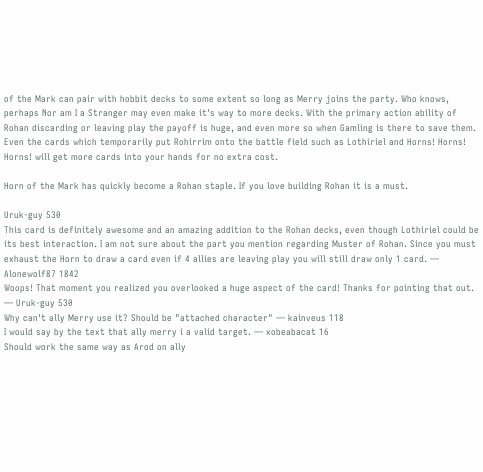of the Mark can pair with hobbit decks to some extent so long as Merry joins the party. Who knows, perhaps Nor am I a Stranger may even make it's way to more decks. With the primary action ability of Rohan discarding or leaving play the payoff is huge, and even more so when Gamling is there to save them. Even the cards which temporarily put Rohirrim onto the battle field such as Lothíriel and Horns! Horns! Horns! will get more cards into your hands for no extra cost.

Horn of the Mark has quickly become a Rohan staple. If you love building Rohan it is a must.

Uruk-guy 530
This card is definitely awesome and an amazing addition to the Rohan decks, even though Lothiriel could be its best interaction. I am not sure about the part you mention regarding Muster of Rohan. Since you must exhaust the Horn to draw a card even if 4 allies are leaving play you will still draw only 1 card. — Alonewolf87 1842
Woops! That moment you realized you overlooked a huge aspect of the card! Thanks for pointing that out. — Uruk-guy 530
Why can't ally Merry use it? Should be "attached character" — kainveus 118
I would say by the text that ally merry i a valid target. — xobeabacat 16
Should work the same way as Arod on ally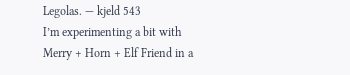Legolas. — kjeld 543
I’m experimenting a bit with Merry + Horn + Elf Friend in a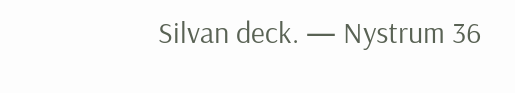Silvan deck. — Nystrum 36